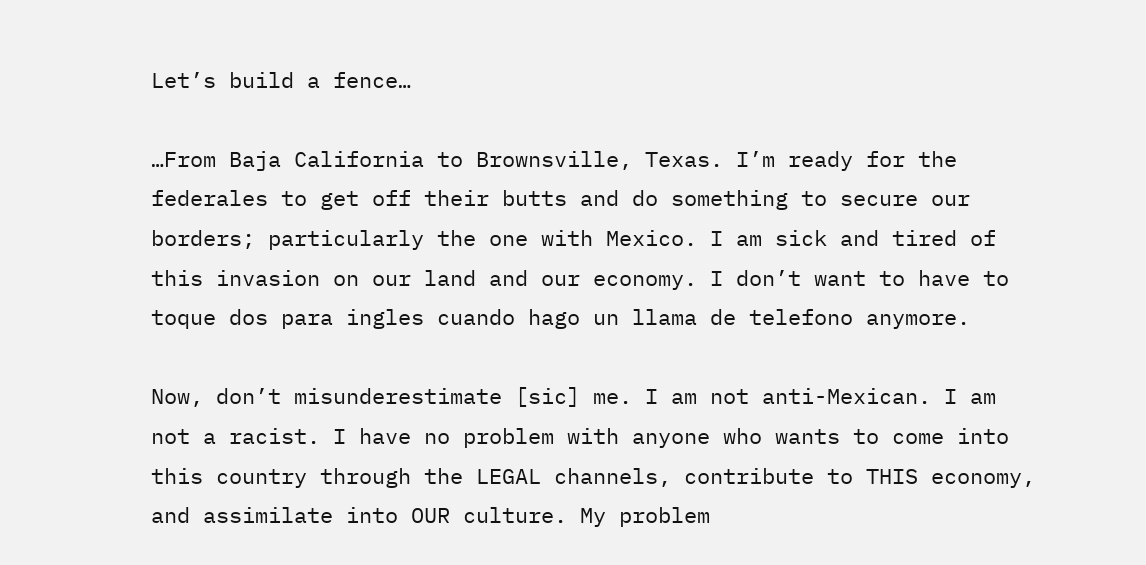Let’s build a fence…

…From Baja California to Brownsville, Texas. I’m ready for the federales to get off their butts and do something to secure our borders; particularly the one with Mexico. I am sick and tired of this invasion on our land and our economy. I don’t want to have to toque dos para ingles cuando hago un llama de telefono anymore.

Now, don’t misunderestimate [sic] me. I am not anti-Mexican. I am not a racist. I have no problem with anyone who wants to come into this country through the LEGAL channels, contribute to THIS economy, and assimilate into OUR culture. My problem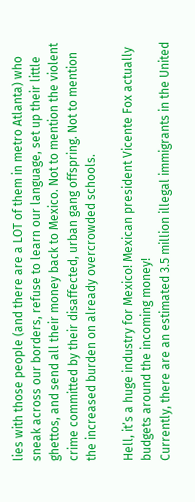lies with those people (and there are a LOT of them in metro Atlanta) who sneak across our borders, refuse to learn our language, set up their little ghettos, and send all their money back to Mexico. Not to mention the violent crime committed by their disaffected, urban gang offspring. Not to mention the increased burden on already overcrowded schools.

Hell, it’s a huge industry for Mexico! Mexican president Vicente Fox actually budgets around the incoming money!
Currently, there are an estimated 3.5 million illegal immigrants in the United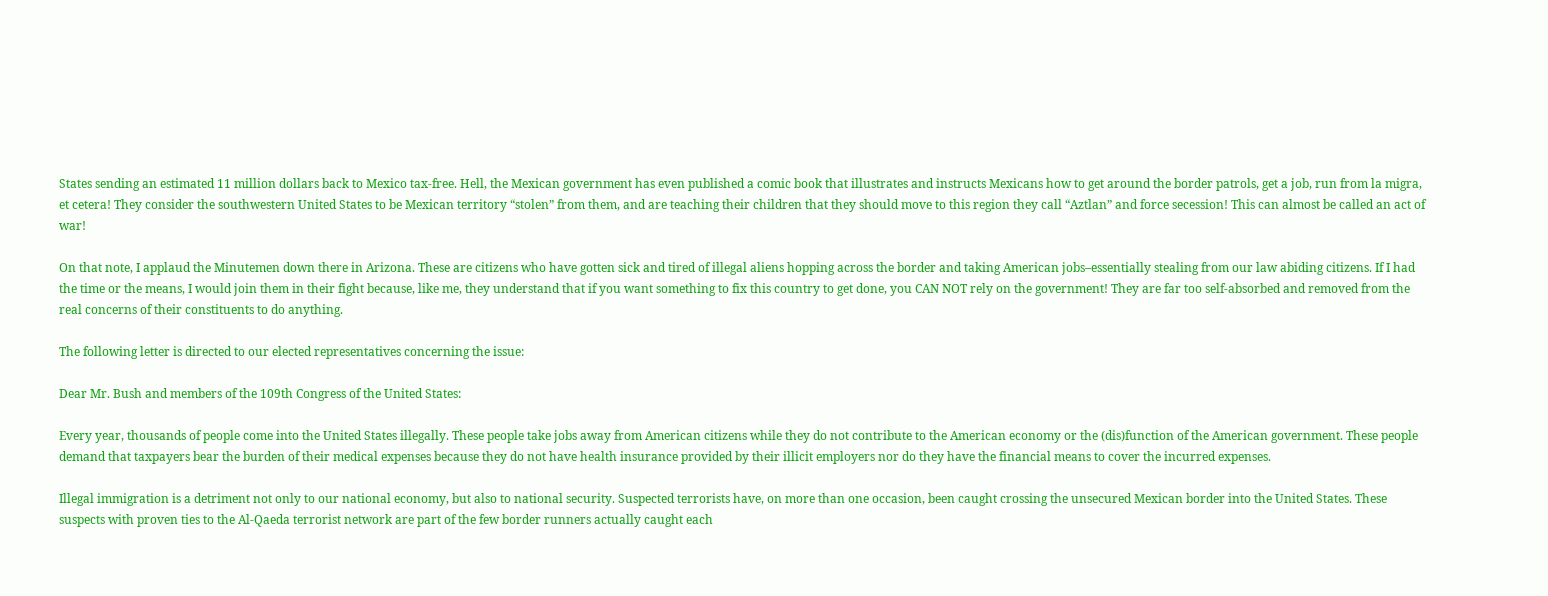States sending an estimated 11 million dollars back to Mexico tax-free. Hell, the Mexican government has even published a comic book that illustrates and instructs Mexicans how to get around the border patrols, get a job, run from la migra, et cetera! They consider the southwestern United States to be Mexican territory “stolen” from them, and are teaching their children that they should move to this region they call “Aztlan” and force secession! This can almost be called an act of war!

On that note, I applaud the Minutemen down there in Arizona. These are citizens who have gotten sick and tired of illegal aliens hopping across the border and taking American jobs–essentially stealing from our law abiding citizens. If I had the time or the means, I would join them in their fight because, like me, they understand that if you want something to fix this country to get done, you CAN NOT rely on the government! They are far too self-absorbed and removed from the real concerns of their constituents to do anything.

The following letter is directed to our elected representatives concerning the issue:

Dear Mr. Bush and members of the 109th Congress of the United States:

Every year, thousands of people come into the United States illegally. These people take jobs away from American citizens while they do not contribute to the American economy or the (dis)function of the American government. These people demand that taxpayers bear the burden of their medical expenses because they do not have health insurance provided by their illicit employers nor do they have the financial means to cover the incurred expenses.

Illegal immigration is a detriment not only to our national economy, but also to national security. Suspected terrorists have, on more than one occasion, been caught crossing the unsecured Mexican border into the United States. These suspects with proven ties to the Al-Qaeda terrorist network are part of the few border runners actually caught each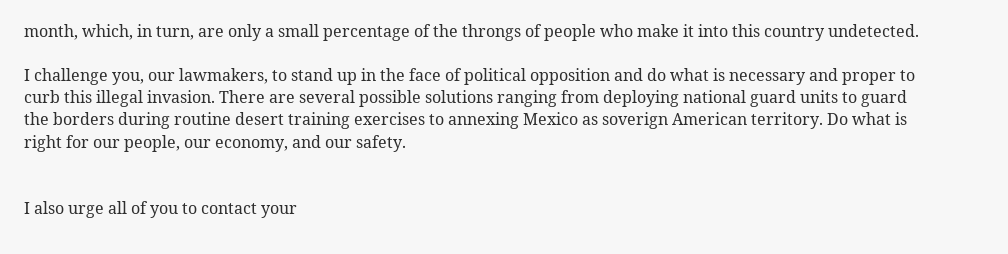month, which, in turn, are only a small percentage of the throngs of people who make it into this country undetected.

I challenge you, our lawmakers, to stand up in the face of political opposition and do what is necessary and proper to curb this illegal invasion. There are several possible solutions ranging from deploying national guard units to guard the borders during routine desert training exercises to annexing Mexico as soverign American territory. Do what is right for our people, our economy, and our safety.


I also urge all of you to contact your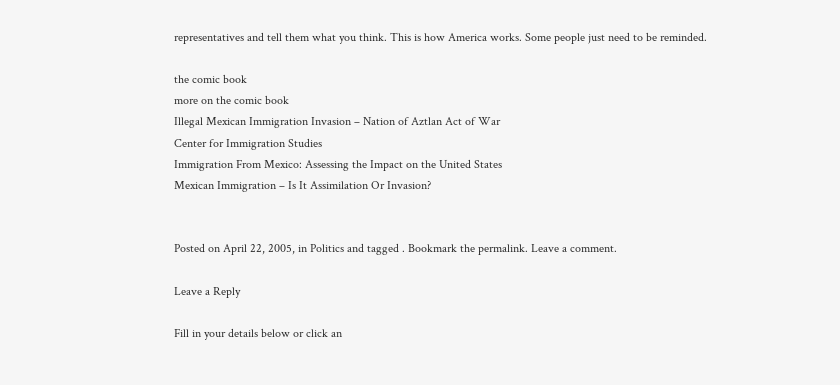representatives and tell them what you think. This is how America works. Some people just need to be reminded.

the comic book
more on the comic book
Illegal Mexican Immigration Invasion – Nation of Aztlan Act of War
Center for Immigration Studies
Immigration From Mexico: Assessing the Impact on the United States
Mexican Immigration – Is It Assimilation Or Invasion?


Posted on April 22, 2005, in Politics and tagged . Bookmark the permalink. Leave a comment.

Leave a Reply

Fill in your details below or click an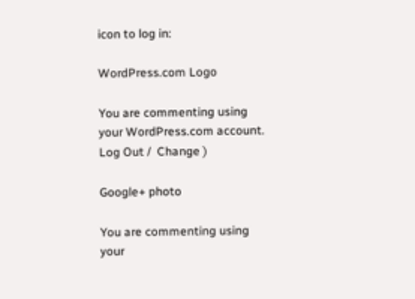icon to log in:

WordPress.com Logo

You are commenting using your WordPress.com account. Log Out /  Change )

Google+ photo

You are commenting using your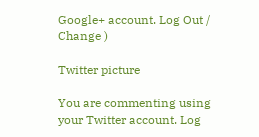Google+ account. Log Out /  Change )

Twitter picture

You are commenting using your Twitter account. Log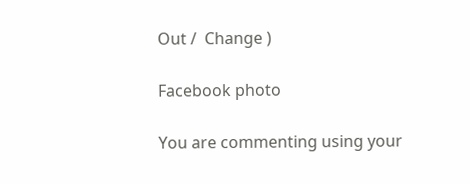Out /  Change )

Facebook photo

You are commenting using your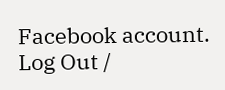Facebook account. Log Out /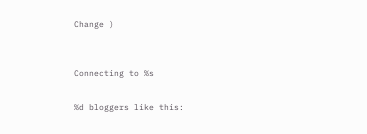Change )


Connecting to %s

%d bloggers like this: